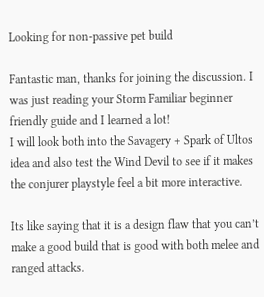Looking for non-passive pet build

Fantastic man, thanks for joining the discussion. I was just reading your Storm Familiar beginner friendly guide and I learned a lot!
I will look both into the Savagery + Spark of Ultos idea and also test the Wind Devil to see if it makes the conjurer playstyle feel a bit more interactive.

Its like saying that it is a design flaw that you can’t make a good build that is good with both melee and ranged attacks.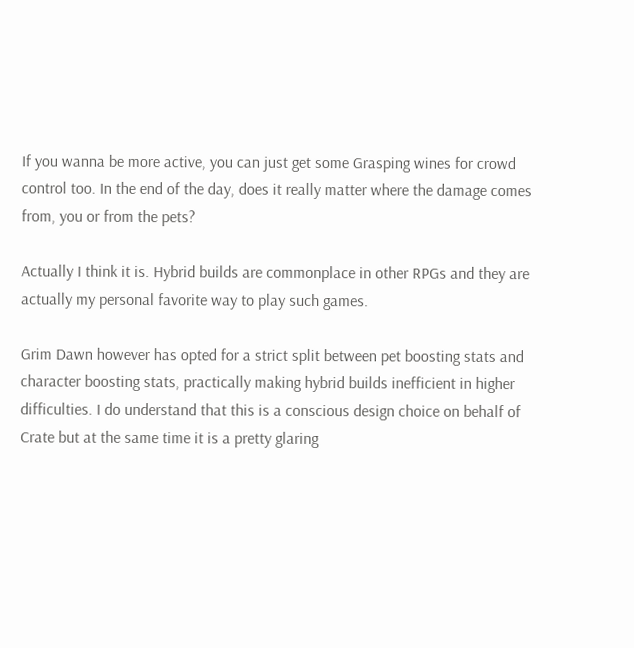If you wanna be more active, you can just get some Grasping wines for crowd control too. In the end of the day, does it really matter where the damage comes from, you or from the pets?

Actually I think it is. Hybrid builds are commonplace in other RPGs and they are actually my personal favorite way to play such games.

Grim Dawn however has opted for a strict split between pet boosting stats and character boosting stats, practically making hybrid builds inefficient in higher difficulties. I do understand that this is a conscious design choice on behalf of Crate but at the same time it is a pretty glaring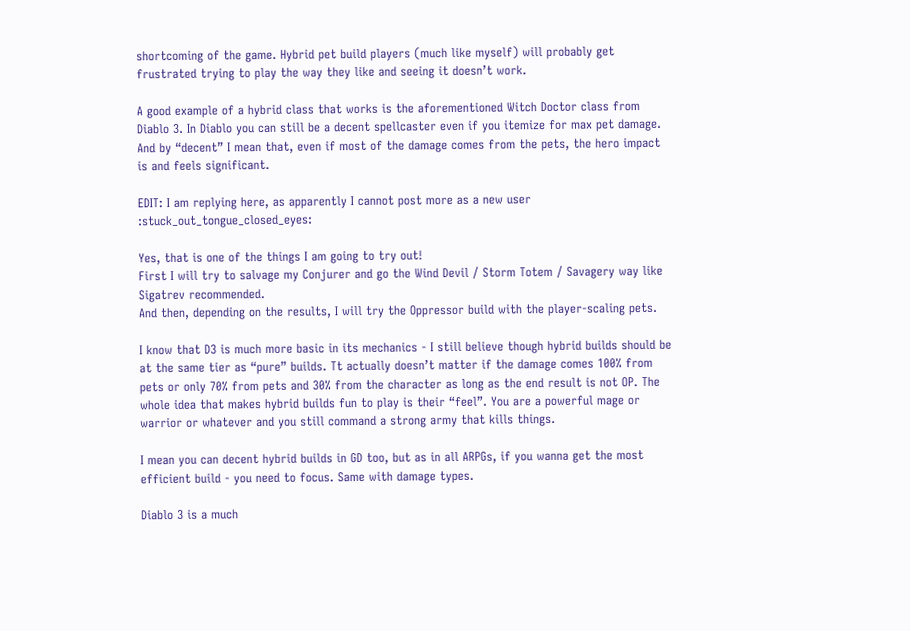shortcoming of the game. Hybrid pet build players (much like myself) will probably get frustrated trying to play the way they like and seeing it doesn’t work.

A good example of a hybrid class that works is the aforementioned Witch Doctor class from Diablo 3. In Diablo you can still be a decent spellcaster even if you itemize for max pet damage. And by “decent” I mean that, even if most of the damage comes from the pets, the hero impact is and feels significant.

EDIT: I am replying here, as apparently I cannot post more as a new user :stuck_out_tongue_closed_eyes:

Yes, that is one of the things I am going to try out!
First I will try to salvage my Conjurer and go the Wind Devil / Storm Totem / Savagery way like Sigatrev recommended.
And then, depending on the results, I will try the Oppressor build with the player-scaling pets.

I know that D3 is much more basic in its mechanics - I still believe though hybrid builds should be at the same tier as “pure” builds. Tt actually doesn’t matter if the damage comes 100% from pets or only 70% from pets and 30% from the character as long as the end result is not OP. The whole idea that makes hybrid builds fun to play is their “feel”. You are a powerful mage or warrior or whatever and you still command a strong army that kills things.

I mean you can decent hybrid builds in GD too, but as in all ARPGs, if you wanna get the most efficient build - you need to focus. Same with damage types.

Diablo 3 is a much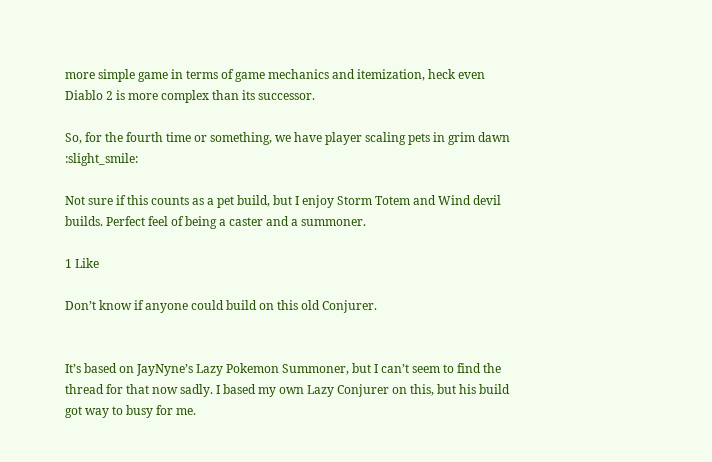more simple game in terms of game mechanics and itemization, heck even Diablo 2 is more complex than its successor.

So, for the fourth time or something, we have player scaling pets in grim dawn :slight_smile:

Not sure if this counts as a pet build, but I enjoy Storm Totem and Wind devil builds. Perfect feel of being a caster and a summoner.

1 Like

Don’t know if anyone could build on this old Conjurer.


It’s based on JayNyne’s Lazy Pokemon Summoner, but I can’t seem to find the thread for that now sadly. I based my own Lazy Conjurer on this, but his build got way to busy for me.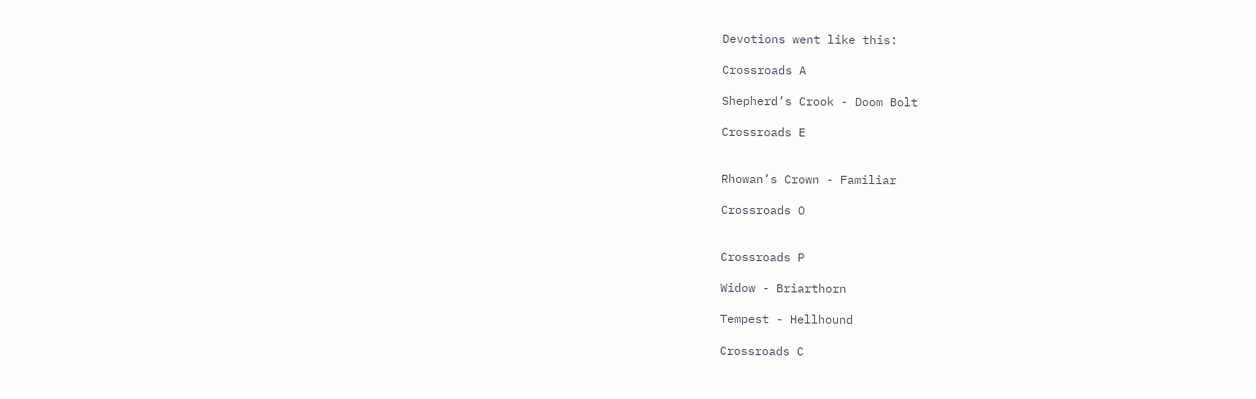Devotions went like this:

Crossroads A

Shepherd’s Crook - Doom Bolt

Crossroads E


Rhowan’s Crown - Familiar

Crossroads O


Crossroads P

Widow - Briarthorn

Tempest - Hellhound

Crossroads C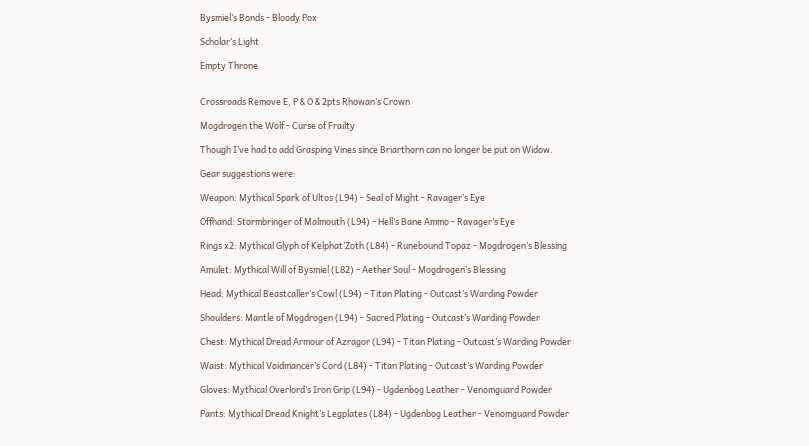Bysmiel’s Bonds - Bloody Pox

Scholar’s Light

Empty Throne


Crossroads Remove E, P & O & 2pts Rhowan’s Crown

Mogdrogen the Wolf - Curse of Frailty

Though I’ve had to add Grasping Vines since Briarthorn can no longer be put on Widow.

Gear suggestions were:

Weapon: Mythical Spark of Ultos (L94) - Seal of Might - Ravager’s Eye

Offhand: Stormbringer of Malmouth (L94) - Hell’s Bane Ammo - Ravager’s Eye

Rings x2: Mythical Glyph of Kelphat’Zoth (L84) - Runebound Topaz - Mogdrogen’s Blessing

Amulet: Mythical Will of Bysmiel (L82) - Aether Soul - Mogdrogen’s Blessing

Head: Mythical Beastcaller’s Cowl (L94) - Titan Plating - Outcast’s Warding Powder

Shoulders: Mantle of Mogdrogen (L94) - Sacred Plating - Outcast’s Warding Powder

Chest: Mythical Dread Armour of Azragor (L94) - Titan Plating - Outcast’s Warding Powder

Waist: Mythical Voidmancer’s Cord (L84) - Titan Plating - Outcast’s Warding Powder

Gloves: Mythical Overlord’s Iron Grip (L94) - Ugdenbog Leather - Venomguard Powder

Pants: Mythical Dread Knight’s Legplates (L84) - Ugdenbog Leather - Venomguard Powder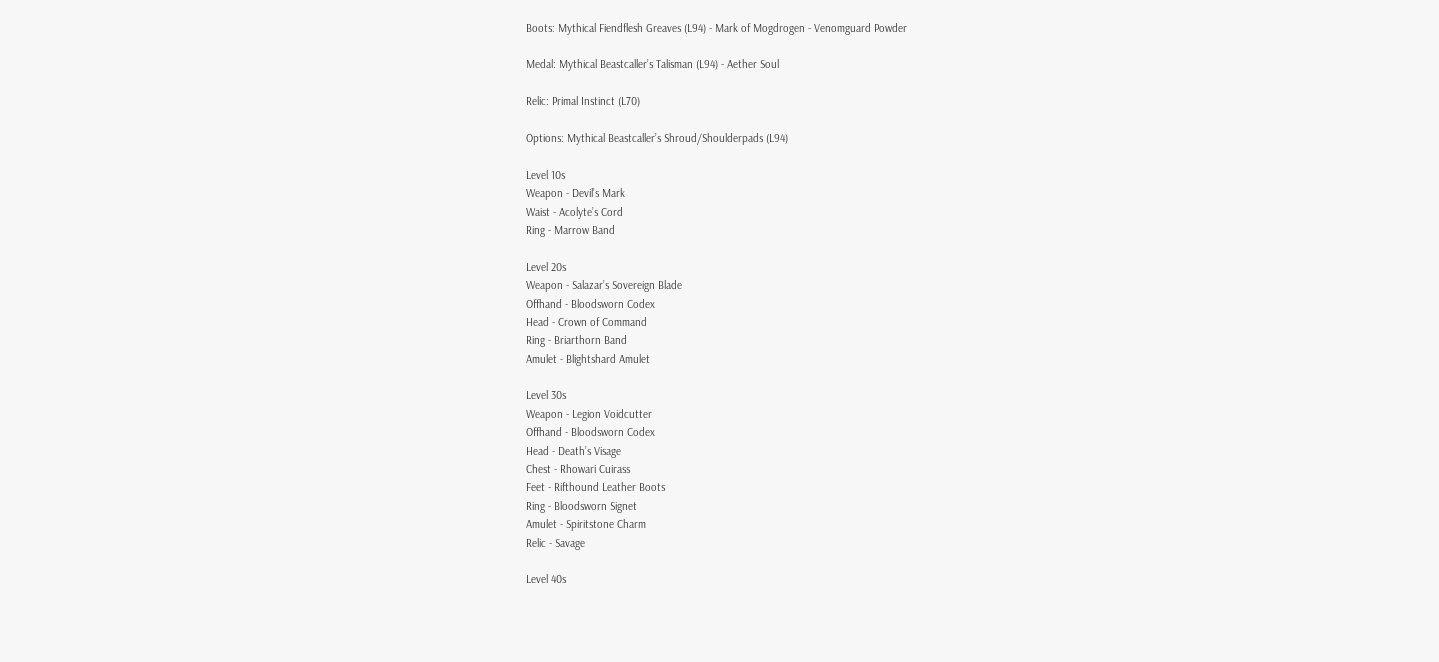Boots: Mythical Fiendflesh Greaves (L94) - Mark of Mogdrogen - Venomguard Powder

Medal: Mythical Beastcaller’s Talisman (L94) - Aether Soul

Relic: Primal Instinct (L70)

Options: Mythical Beastcaller’s Shroud/Shoulderpads (L94)

Level 10s
Weapon - Devil’s Mark
Waist - Acolyte’s Cord
Ring - Marrow Band

Level 20s
Weapon - Salazar’s Sovereign Blade
Offhand - Bloodsworn Codex
Head - Crown of Command
Ring - Briarthorn Band
Amulet - Blightshard Amulet

Level 30s
Weapon - Legion Voidcutter
Offhand - Bloodsworn Codex
Head - Death’s Visage
Chest - Rhowari Cuirass
Feet - Rifthound Leather Boots
Ring - Bloodsworn Signet
Amulet - Spiritstone Charm
Relic - Savage

Level 40s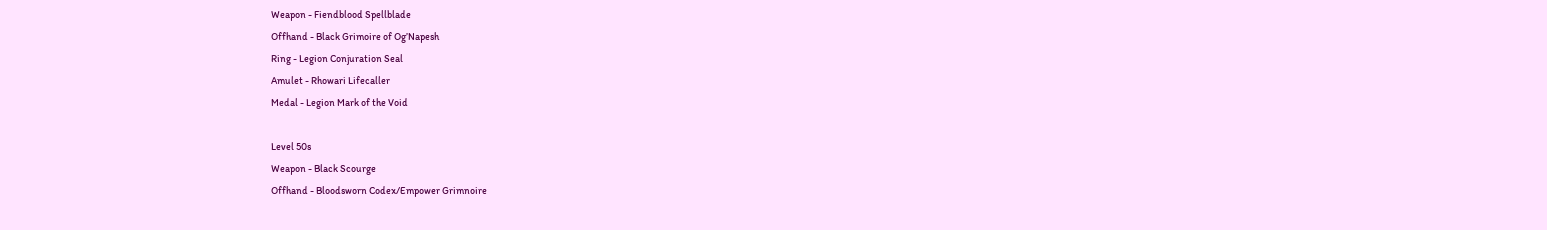Weapon - Fiendblood Spellblade
Offhand - Black Grimoire of Og’Napesh
Ring - Legion Conjuration Seal
Amulet - Rhowari Lifecaller
Medal - Legion Mark of the Void

Level 50s
Weapon - Black Scourge
Offhand - Bloodsworn Codex/Empower Grimnoire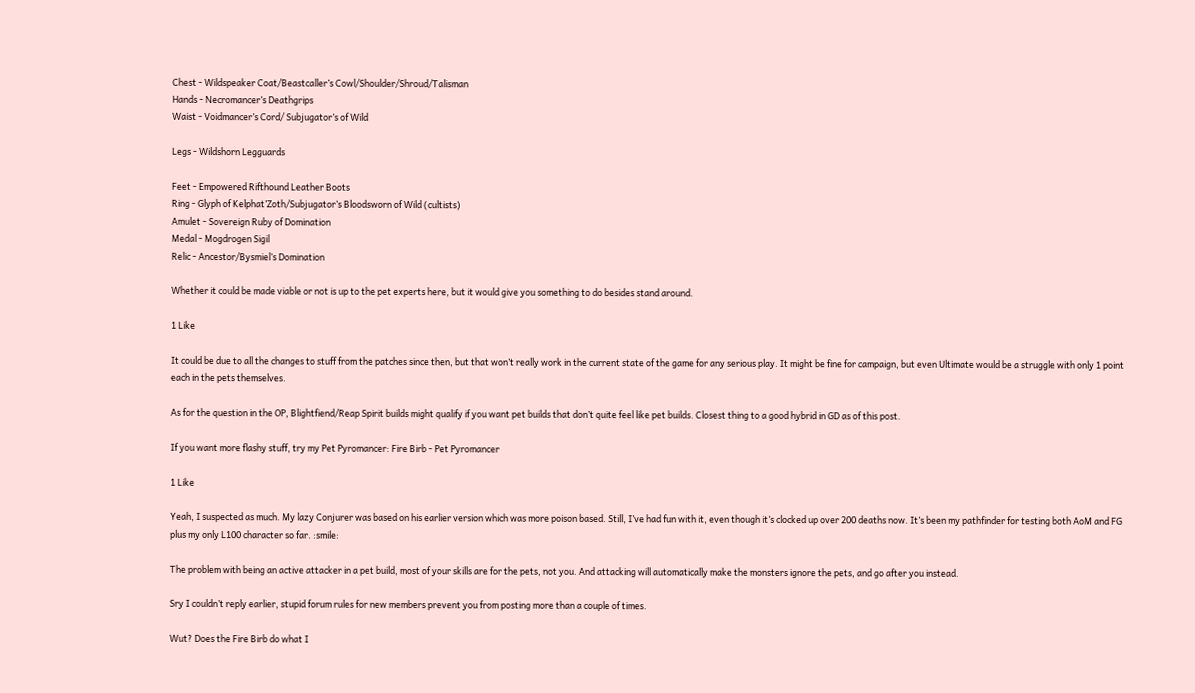Chest - Wildspeaker Coat/Beastcaller’s Cowl/Shoulder/Shroud/Talisman
Hands - Necromancer’s Deathgrips
Waist - Voidmancer’s Cord/ Subjugator’s of Wild

Legs - Wildshorn Legguards

Feet - Empowered Rifthound Leather Boots
Ring - Glyph of Kelphat’Zoth/Subjugator’s Bloodsworn of Wild (cultists)
Amulet - Sovereign Ruby of Domination
Medal - Mogdrogen Sigil
Relic - Ancestor/Bysmiel’s Domination

Whether it could be made viable or not is up to the pet experts here, but it would give you something to do besides stand around.

1 Like

It could be due to all the changes to stuff from the patches since then, but that won’t really work in the current state of the game for any serious play. It might be fine for campaign, but even Ultimate would be a struggle with only 1 point each in the pets themselves.

As for the question in the OP, Blightfiend/Reap Spirit builds might qualify if you want pet builds that don’t quite feel like pet builds. Closest thing to a good hybrid in GD as of this post.

If you want more flashy stuff, try my Pet Pyromancer: Fire Birb - Pet Pyromancer

1 Like

Yeah, I suspected as much. My lazy Conjurer was based on his earlier version which was more poison based. Still, I’ve had fun with it, even though it’s clocked up over 200 deaths now. It’s been my pathfinder for testing both AoM and FG plus my only L100 character so far. :smile:

The problem with being an active attacker in a pet build, most of your skills are for the pets, not you. And attacking will automatically make the monsters ignore the pets, and go after you instead.

Sry I couldn’t reply earlier, stupid forum rules for new members prevent you from posting more than a couple of times.

Wut? Does the Fire Birb do what I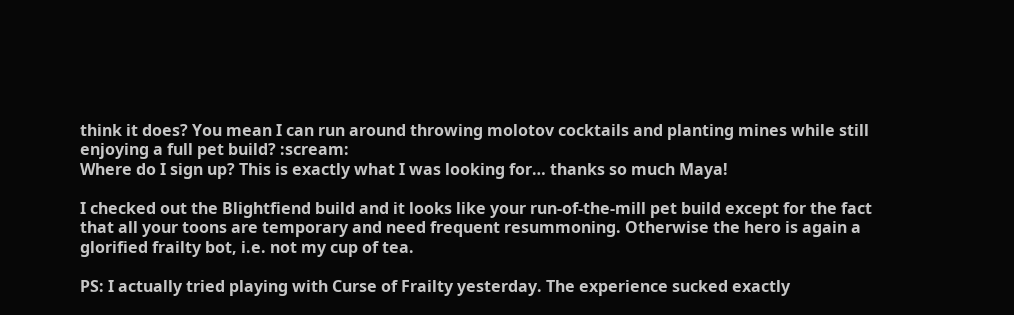think it does? You mean I can run around throwing molotov cocktails and planting mines while still enjoying a full pet build? :scream:
Where do I sign up? This is exactly what I was looking for… thanks so much Maya!

I checked out the Blightfiend build and it looks like your run-of-the-mill pet build except for the fact that all your toons are temporary and need frequent resummoning. Otherwise the hero is again a glorified frailty bot, i.e. not my cup of tea.

PS: I actually tried playing with Curse of Frailty yesterday. The experience sucked exactly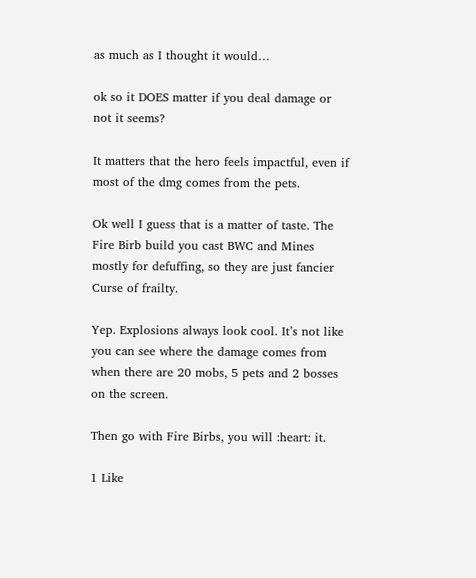as much as I thought it would…

ok so it DOES matter if you deal damage or not it seems?

It matters that the hero feels impactful, even if most of the dmg comes from the pets.

Ok well I guess that is a matter of taste. The Fire Birb build you cast BWC and Mines mostly for defuffing, so they are just fancier Curse of frailty.

Yep. Explosions always look cool. It’s not like you can see where the damage comes from when there are 20 mobs, 5 pets and 2 bosses on the screen.

Then go with Fire Birbs, you will :heart: it.

1 Like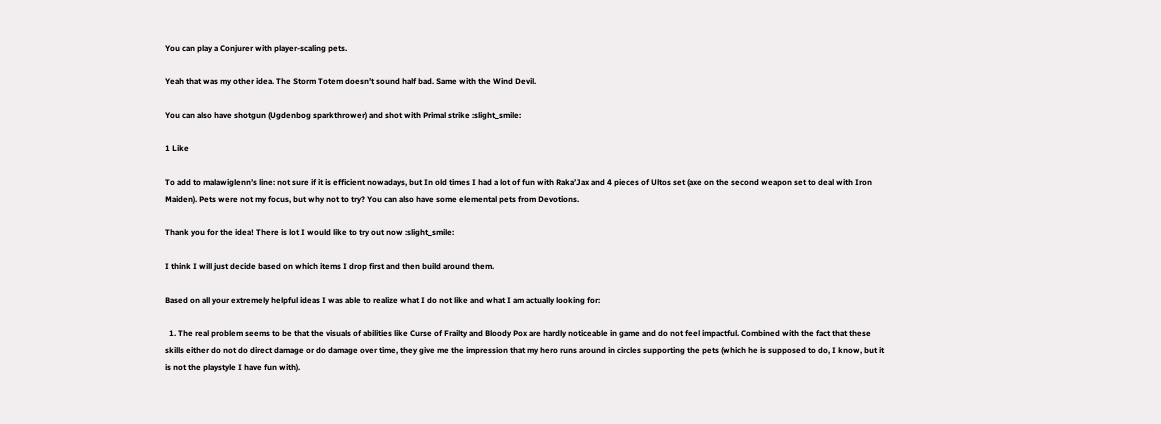You can play a Conjurer with player-scaling pets.

Yeah that was my other idea. The Storm Totem doesn’t sound half bad. Same with the Wind Devil.

You can also have shotgun (Ugdenbog sparkthrower) and shot with Primal strike :slight_smile:

1 Like

To add to malawiglenn’s line: not sure if it is efficient nowadays, but In old times I had a lot of fun with Raka’Jax and 4 pieces of Ultos set (axe on the second weapon set to deal with Iron Maiden). Pets were not my focus, but why not to try? You can also have some elemental pets from Devotions.

Thank you for the idea! There is lot I would like to try out now :slight_smile:

I think I will just decide based on which items I drop first and then build around them.

Based on all your extremely helpful ideas I was able to realize what I do not like and what I am actually looking for:

  1. The real problem seems to be that the visuals of abilities like Curse of Frailty and Bloody Pox are hardly noticeable in game and do not feel impactful. Combined with the fact that these skills either do not do direct damage or do damage over time, they give me the impression that my hero runs around in circles supporting the pets (which he is supposed to do, I know, but it is not the playstyle I have fun with).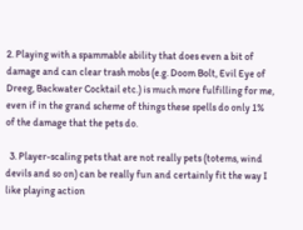2. Playing with a spammable ability that does even a bit of damage and can clear trash mobs (e.g. Doom Bolt, Evil Eye of Dreeg, Backwater Cocktail etc.) is much more fulfilling for me, even if in the grand scheme of things these spells do only 1% of the damage that the pets do.

  3. Player-scaling pets that are not really pets (totems, wind devils and so on) can be really fun and certainly fit the way I like playing action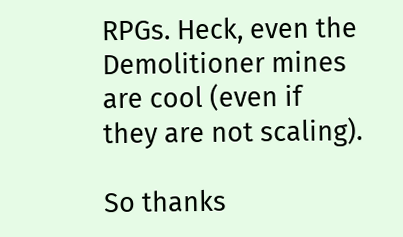RPGs. Heck, even the Demolitioner mines are cool (even if they are not scaling).

So thanks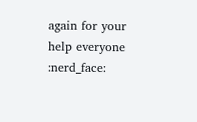again for your help everyone :nerd_face: